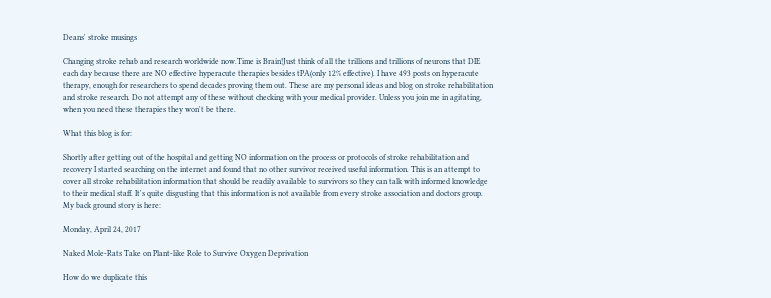Deans' stroke musings

Changing stroke rehab and research worldwide now.Time is Brain!Just think of all the trillions and trillions of neurons that DIE each day because there are NO effective hyperacute therapies besides tPA(only 12% effective). I have 493 posts on hyperacute therapy, enough for researchers to spend decades proving them out. These are my personal ideas and blog on stroke rehabilitation and stroke research. Do not attempt any of these without checking with your medical provider. Unless you join me in agitating, when you need these therapies they won't be there.

What this blog is for:

Shortly after getting out of the hospital and getting NO information on the process or protocols of stroke rehabilitation and recovery I started searching on the internet and found that no other survivor received useful information. This is an attempt to cover all stroke rehabilitation information that should be readily available to survivors so they can talk with informed knowledge to their medical staff. It's quite disgusting that this information is not available from every stroke association and doctors group.
My back ground story is here:

Monday, April 24, 2017

Naked Mole-Rats Take on Plant-like Role to Survive Oxygen Deprivation

How do we duplicate this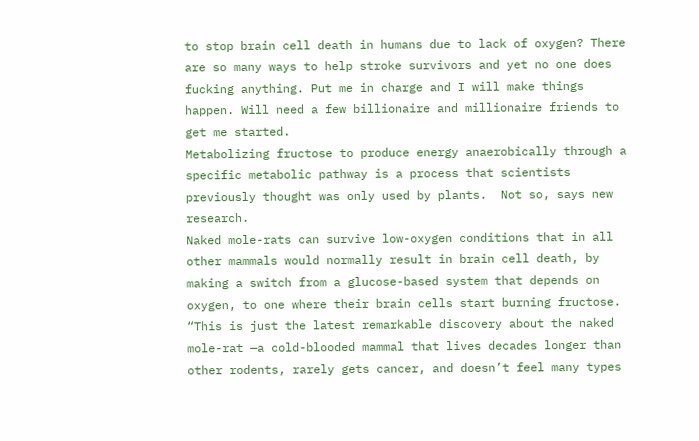to stop brain cell death in humans due to lack of oxygen? There are so many ways to help stroke survivors and yet no one does fucking anything. Put me in charge and I will make things happen. Will need a few billionaire and millionaire friends to get me started.
Metabolizing fructose to produce energy anaerobically through a specific metabolic pathway is a process that scientists previously thought was only used by plants.  Not so, says new research.
Naked mole-rats can survive low-oxygen conditions that in all other mammals would normally result in brain cell death, by making a switch from a glucose-based system that depends on oxygen, to one where their brain cells start burning fructose.
“This is just the latest remarkable discovery about the naked mole-rat —a cold-blooded mammal that lives decades longer than other rodents, rarely gets cancer, and doesn’t feel many types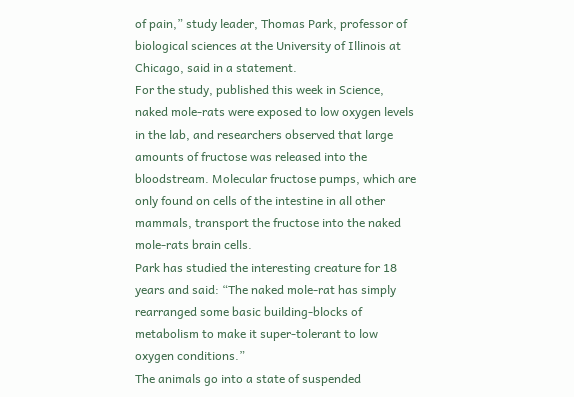of pain,” study leader, Thomas Park, professor of biological sciences at the University of Illinois at Chicago, said in a statement.
For the study, published this week in Science, naked mole-rats were exposed to low oxygen levels in the lab, and researchers observed that large amounts of fructose was released into the bloodstream. Molecular fructose pumps, which are only found on cells of the intestine in all other mammals, transport the fructose into the naked mole-rats brain cells.
Park has studied the interesting creature for 18 years and said: “The naked mole-rat has simply rearranged some basic building-blocks of metabolism to make it super-tolerant to low oxygen conditions.”
The animals go into a state of suspended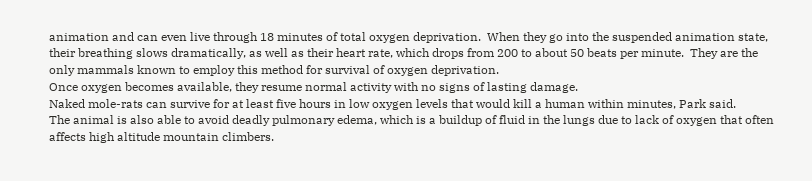animation and can even live through 18 minutes of total oxygen deprivation.  When they go into the suspended animation state, their breathing slows dramatically, as well as their heart rate, which drops from 200 to about 50 beats per minute.  They are the only mammals known to employ this method for survival of oxygen deprivation.
Once oxygen becomes available, they resume normal activity with no signs of lasting damage.
Naked mole-rats can survive for at least five hours in low oxygen levels that would kill a human within minutes, Park said.
The animal is also able to avoid deadly pulmonary edema, which is a buildup of fluid in the lungs due to lack of oxygen that often affects high altitude mountain climbers.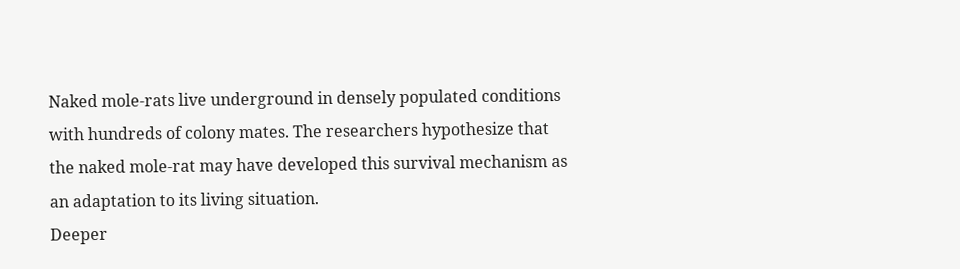Naked mole-rats live underground in densely populated conditions with hundreds of colony mates. The researchers hypothesize that the naked mole-rat may have developed this survival mechanism as an adaptation to its living situation.
Deeper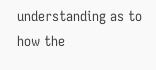understanding as to how the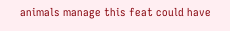animals manage this feat could have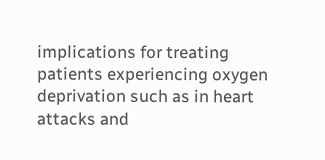implications for treating patients experiencing oxygen deprivation such as in heart attacks and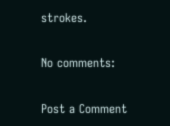strokes.

No comments:

Post a Comment